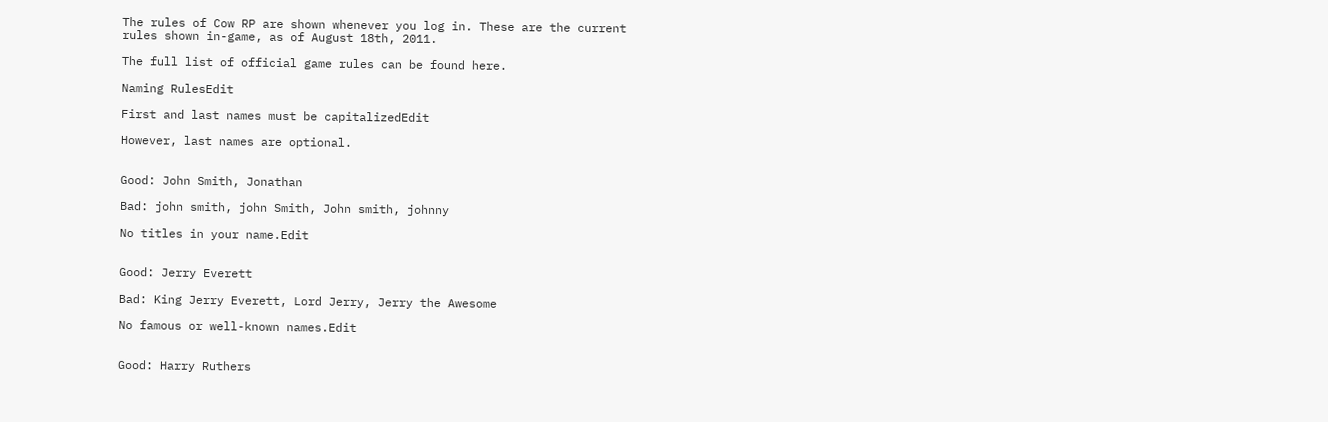The rules of Cow RP are shown whenever you log in. These are the current rules shown in-game, as of August 18th, 2011.

The full list of official game rules can be found here.

Naming RulesEdit

First and last names must be capitalizedEdit

However, last names are optional.


Good: John Smith, Jonathan

Bad: john smith, john Smith, John smith, johnny

No titles in your name.Edit


Good: Jerry Everett

Bad: King Jerry Everett, Lord Jerry, Jerry the Awesome

No famous or well-known names.Edit


Good: Harry Ruthers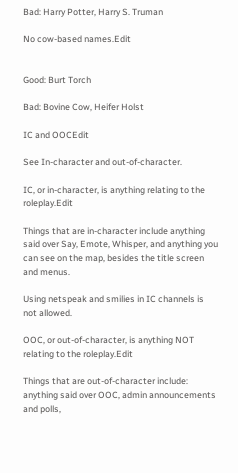Bad: Harry Potter, Harry S. Truman

No cow-based names.Edit


Good: Burt Torch

Bad: Bovine Cow, Heifer Holst

IC and OOCEdit

See In-character and out-of-character.

IC, or in-character, is anything relating to the roleplay.Edit

Things that are in-character include anything said over Say, Emote, Whisper, and anything you can see on the map, besides the title screen and menus.

Using netspeak and smilies in IC channels is not allowed.

OOC, or out-of-character, is anything NOT relating to the roleplay.Edit

Things that are out-of-character include: anything said over OOC, admin announcements and polls,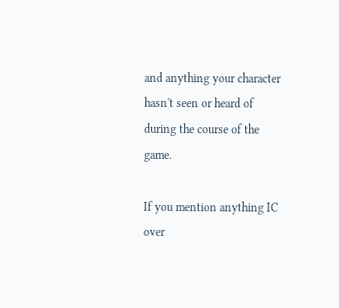and anything your character hasn't seen or heard of during the course of the game.

If you mention anything IC over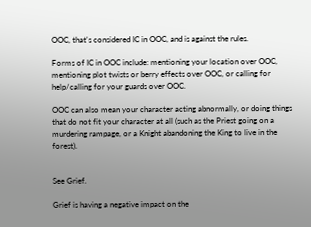OOC, that's considered IC in OOC, and is against the rules.

Forms of IC in OOC include: mentioning your location over OOC, mentioning plot twists or berry effects over OOC, or calling for help/calling for your guards over OOC.

OOC can also mean your character acting abnormally, or doing things that do not fit your character at all (such as the Priest going on a murdering rampage, or a Knight abandoning the King to live in the forest).


See Grief.

Grief is having a negative impact on the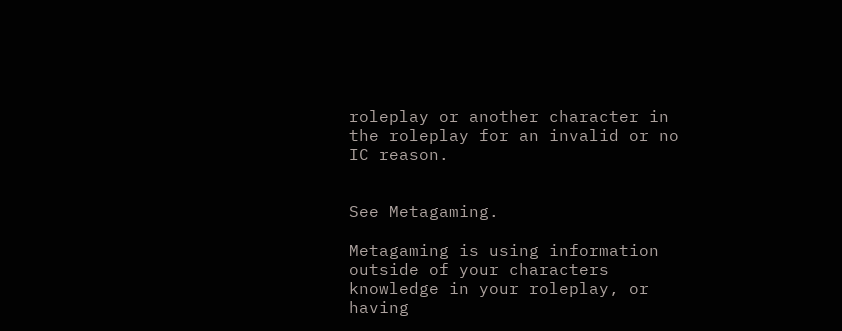roleplay or another character in the roleplay for an invalid or no IC reason.


See Metagaming.

Metagaming is using information outside of your characters knowledge in your roleplay, or having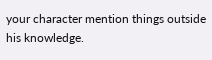your character mention things outside his knowledge.